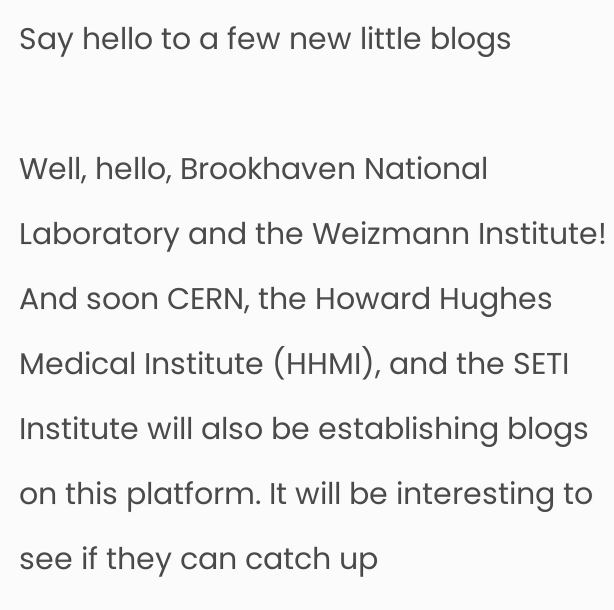Say hello to a few new little blogs

Well, hello, Brookhaven National Laboratory and the Weizmann Institute! And soon CERN, the Howard Hughes Medical Institute (HHMI), and the SETI Institute will also be establishing blogs on this platform. It will be interesting to see if they can catch up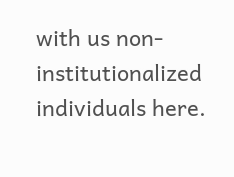with us non-institutionalized individuals here.